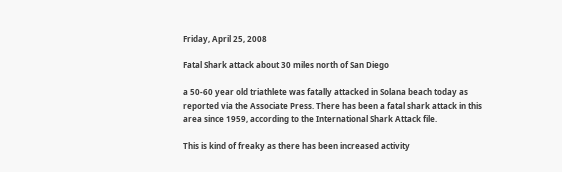Friday, April 25, 2008

Fatal Shark attack about 30 miles north of San Diego

a 50-60 year old triathlete was fatally attacked in Solana beach today as reported via the Associate Press. There has been a fatal shark attack in this area since 1959, according to the International Shark Attack file.

This is kind of freaky as there has been increased activity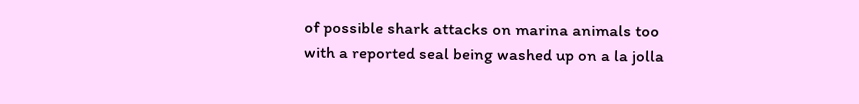of possible shark attacks on marina animals too with a reported seal being washed up on a la jolla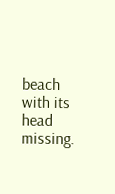beach with its head missing.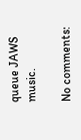queue JAWS music.

No comments: